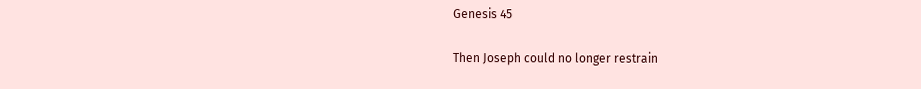Genesis 45

Then Joseph could no longer restrain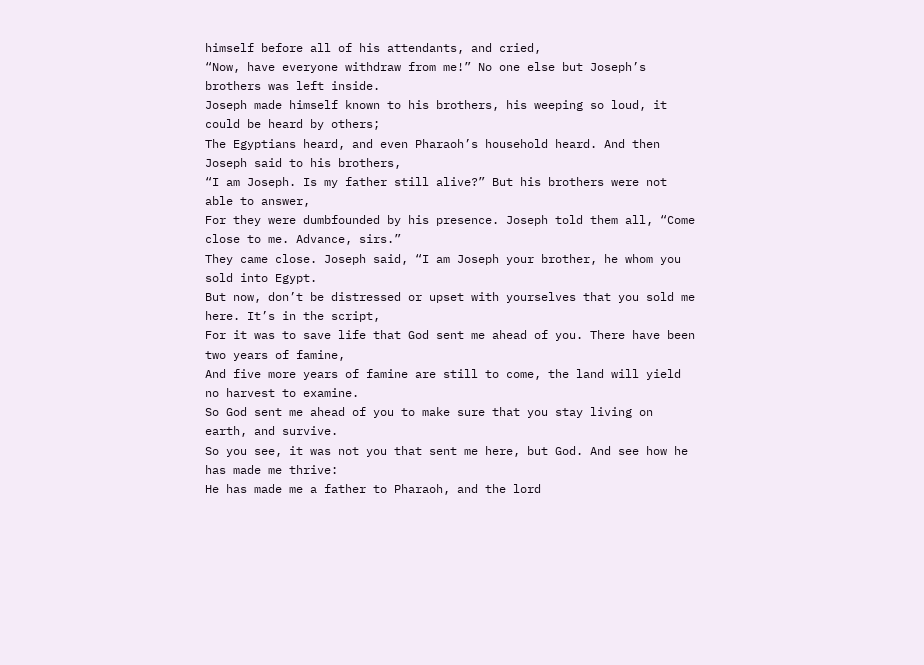himself before all of his attendants, and cried,
“Now, have everyone withdraw from me!” No one else but Joseph’s brothers was left inside.
Joseph made himself known to his brothers, his weeping so loud, it could be heard by others;
The Egyptians heard, and even Pharaoh’s household heard. And then Joseph said to his brothers,
“I am Joseph. Is my father still alive?” But his brothers were not able to answer,
For they were dumbfounded by his presence. Joseph told them all, “Come close to me. Advance, sirs.”
They came close. Joseph said, “I am Joseph your brother, he whom you sold into Egypt.
But now, don’t be distressed or upset with yourselves that you sold me here. It’s in the script,
For it was to save life that God sent me ahead of you. There have been two years of famine,
And five more years of famine are still to come, the land will yield no harvest to examine.
So God sent me ahead of you to make sure that you stay living on earth, and survive.
So you see, it was not you that sent me here, but God. And see how he has made me thrive:
He has made me a father to Pharaoh, and the lord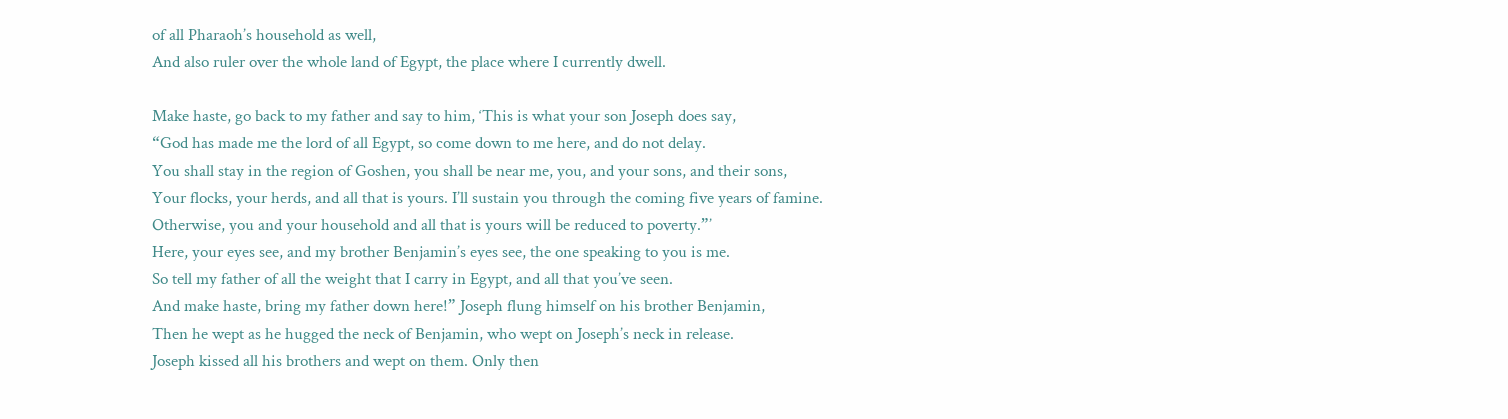of all Pharaoh’s household as well,
And also ruler over the whole land of Egypt, the place where I currently dwell.

Make haste, go back to my father and say to him, ‘This is what your son Joseph does say,
“God has made me the lord of all Egypt, so come down to me here, and do not delay.
You shall stay in the region of Goshen, you shall be near me, you, and your sons, and their sons,
Your flocks, your herds, and all that is yours. I’ll sustain you through the coming five years of famine.
Otherwise, you and your household and all that is yours will be reduced to poverty.”’
Here, your eyes see, and my brother Benjamin’s eyes see, the one speaking to you is me.
So tell my father of all the weight that I carry in Egypt, and all that you’ve seen.
And make haste, bring my father down here!” Joseph flung himself on his brother Benjamin,
Then he wept as he hugged the neck of Benjamin, who wept on Joseph’s neck in release.
Joseph kissed all his brothers and wept on them. Only then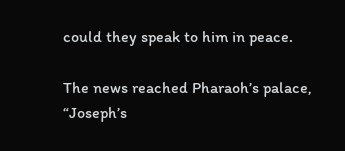could they speak to him in peace.

The news reached Pharaoh’s palace, “Joseph’s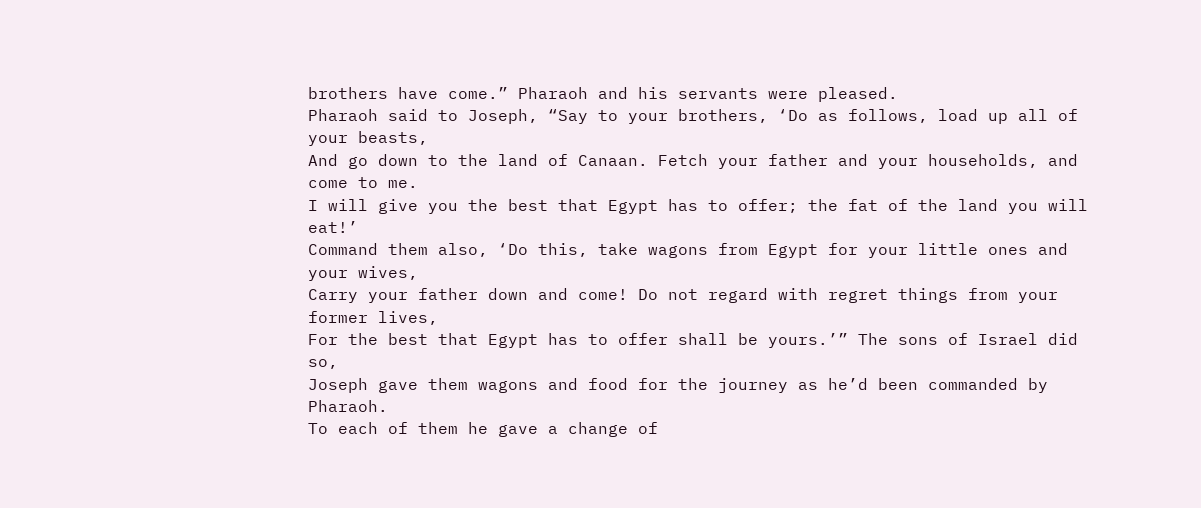brothers have come.” Pharaoh and his servants were pleased.
Pharaoh said to Joseph, “Say to your brothers, ‘Do as follows, load up all of your beasts,
And go down to the land of Canaan. Fetch your father and your households, and come to me.
I will give you the best that Egypt has to offer; the fat of the land you will eat!’
Command them also, ‘Do this, take wagons from Egypt for your little ones and your wives,
Carry your father down and come! Do not regard with regret things from your former lives,
For the best that Egypt has to offer shall be yours.’” The sons of Israel did so,
Joseph gave them wagons and food for the journey as he’d been commanded by Pharaoh.
To each of them he gave a change of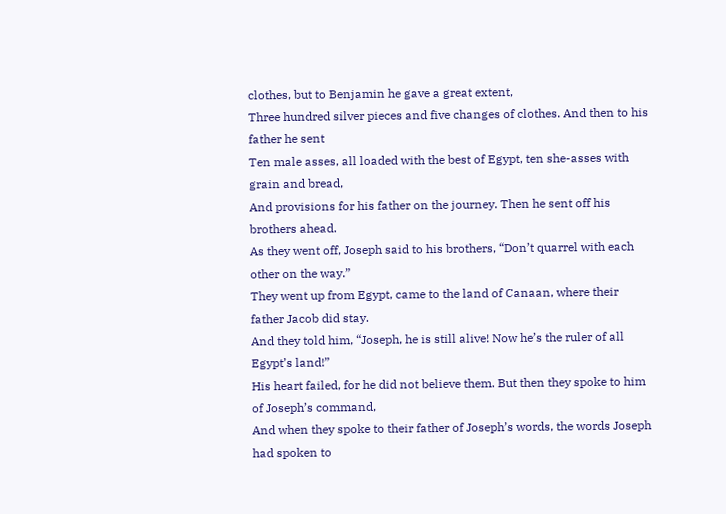clothes, but to Benjamin he gave a great extent,
Three hundred silver pieces and five changes of clothes. And then to his father he sent
Ten male asses, all loaded with the best of Egypt, ten she-asses with grain and bread,
And provisions for his father on the journey. Then he sent off his brothers ahead.
As they went off, Joseph said to his brothers, “Don’t quarrel with each other on the way.”
They went up from Egypt, came to the land of Canaan, where their father Jacob did stay.
And they told him, “Joseph, he is still alive! Now he’s the ruler of all Egypt’s land!”
His heart failed, for he did not believe them. But then they spoke to him of Joseph’s command,
And when they spoke to their father of Joseph’s words, the words Joseph had spoken to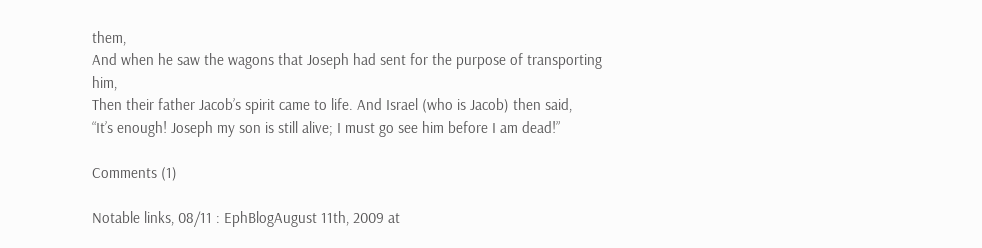them,
And when he saw the wagons that Joseph had sent for the purpose of transporting him,
Then their father Jacob’s spirit came to life. And Israel (who is Jacob) then said,
“It’s enough! Joseph my son is still alive; I must go see him before I am dead!”

Comments (1)

Notable links, 08/11 : EphBlogAugust 11th, 2009 at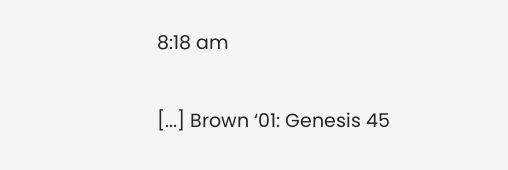8:18 am

[...] Brown ‘01: Genesis 45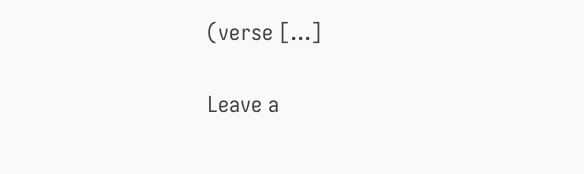(verse [...]

Leave a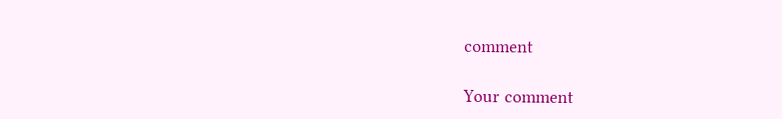comment

Your comment